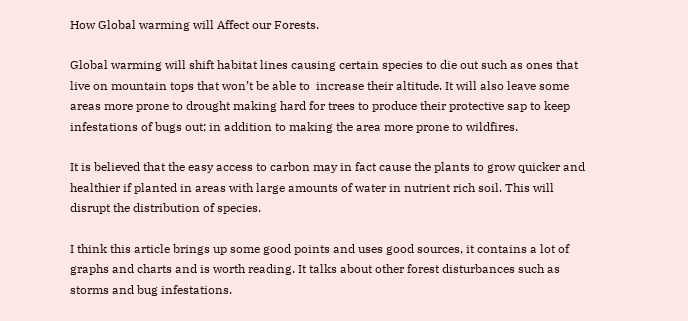How Global warming will Affect our Forests.

Global warming will shift habitat lines causing certain species to die out such as ones that live on mountain tops that won’t be able to  increase their altitude. It will also leave some areas more prone to drought making hard for trees to produce their protective sap to keep infestations of bugs out; in addition to making the area more prone to wildfires.

It is believed that the easy access to carbon may in fact cause the plants to grow quicker and healthier if planted in areas with large amounts of water in nutrient rich soil. This will disrupt the distribution of species.

I think this article brings up some good points and uses good sources, it contains a lot of graphs and charts and is worth reading. It talks about other forest disturbances such as storms and bug infestations.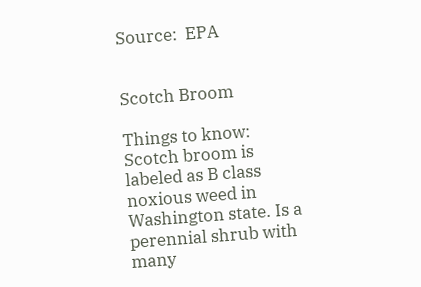Source:  EPA


Scotch Broom

Things to know: Scotch broom is labeled as B class noxious weed in Washington state. Is a perennial shrub with many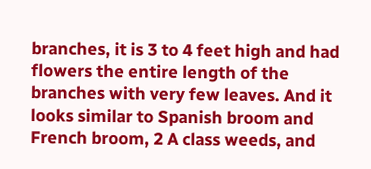branches, it is 3 to 4 feet high and had flowers the entire length of the branches with very few leaves. And it looks similar to Spanish broom and French broom, 2 A class weeds, and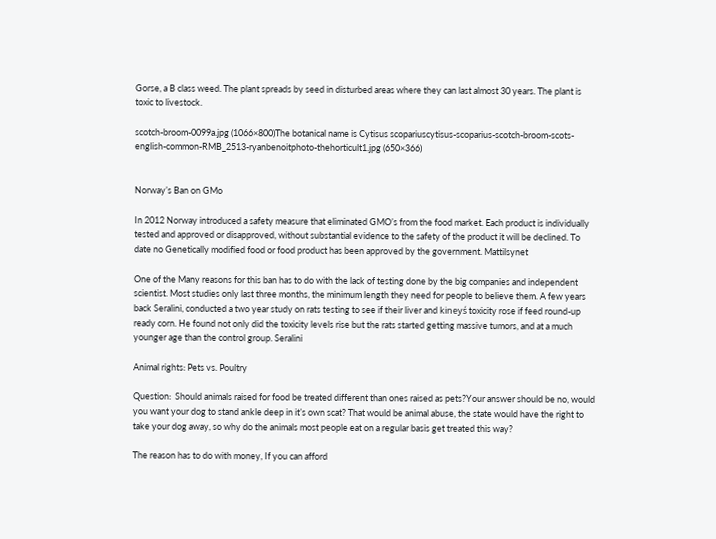Gorse, a B class weed. The plant spreads by seed in disturbed areas where they can last almost 30 years. The plant is toxic to livestock.

scotch-broom-0099a.jpg (1066×800)The botanical name is Cytisus scopariuscytisus-scoparius-scotch-broom-scots-english-common-RMB_2513-ryanbenoitphoto-thehorticult1.jpg (650×366)


Norway’s Ban on GMo

In 2012 Norway introduced a safety measure that eliminated GMO’s from the food market. Each product is individually tested and approved or disapproved, without substantial evidence to the safety of the product it will be declined. To date no Genetically modified food or food product has been approved by the government. Mattilsynet

One of the Many reasons for this ban has to do with the lack of testing done by the big companies and independent scientist. Most studies only last three months, the minimum length they need for people to believe them. A few years back Seralini, conducted a two year study on rats testing to see if their liver and kineyś toxicity rose if feed round-up ready corn. He found not only did the toxicity levels rise but the rats started getting massive tumors, and at a much younger age than the control group. Seralini

Animal rights: Pets vs. Poultry

Question:  Should animals raised for food be treated different than ones raised as pets?Your answer should be no, would you want your dog to stand ankle deep in it’s own scat? That would be animal abuse, the state would have the right to take your dog away, so why do the animals most people eat on a regular basis get treated this way?

The reason has to do with money, If you can afford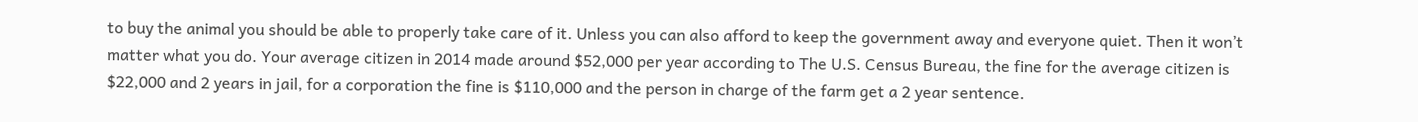to buy the animal you should be able to properly take care of it. Unless you can also afford to keep the government away and everyone quiet. Then it won’t matter what you do. Your average citizen in 2014 made around $52,000 per year according to The U.S. Census Bureau, the fine for the average citizen is $22,000 and 2 years in jail, for a corporation the fine is $110,000 and the person in charge of the farm get a 2 year sentence.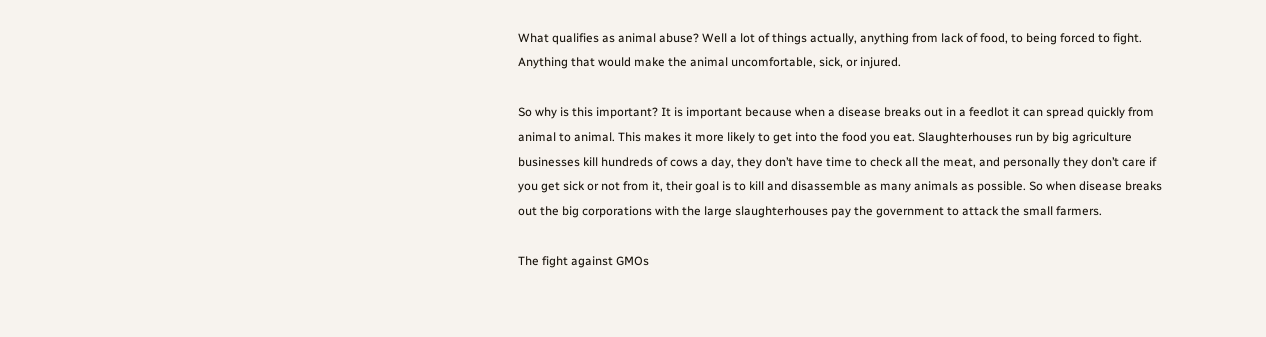What qualifies as animal abuse? Well a lot of things actually, anything from lack of food, to being forced to fight. Anything that would make the animal uncomfortable, sick, or injured.

So why is this important? It is important because when a disease breaks out in a feedlot it can spread quickly from animal to animal. This makes it more likely to get into the food you eat. Slaughterhouses run by big agriculture businesses kill hundreds of cows a day, they don’t have time to check all the meat, and personally they don’t care if you get sick or not from it, their goal is to kill and disassemble as many animals as possible. So when disease breaks out the big corporations with the large slaughterhouses pay the government to attack the small farmers.

The fight against GMOs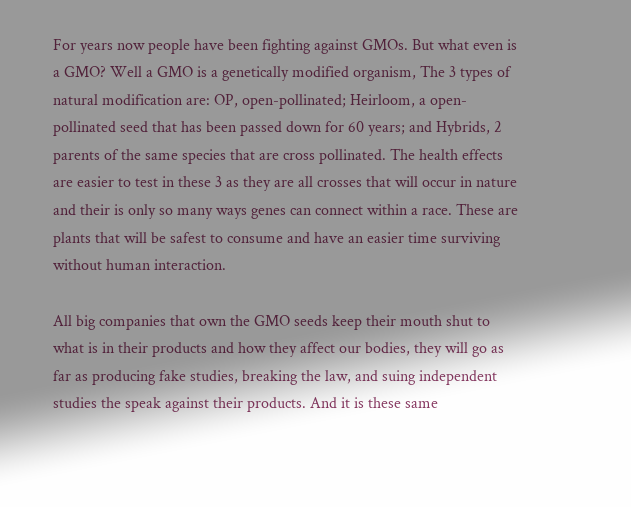For years now people have been fighting against GMOs. But what even is a GMO? Well a GMO is a genetically modified organism, The 3 types of natural modification are: OP, open-pollinated; Heirloom, a open-pollinated seed that has been passed down for 60 years; and Hybrids, 2 parents of the same species that are cross pollinated. The health effects are easier to test in these 3 as they are all crosses that will occur in nature and their is only so many ways genes can connect within a race. These are plants that will be safest to consume and have an easier time surviving without human interaction.

All big companies that own the GMO seeds keep their mouth shut to what is in their products and how they affect our bodies, they will go as far as producing fake studies, breaking the law, and suing independent studies the speak against their products. And it is these same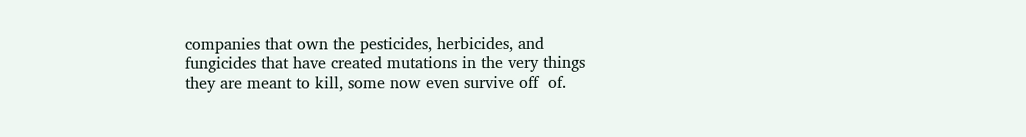companies that own the pesticides, herbicides, and fungicides that have created mutations in the very things they are meant to kill, some now even survive off  of.